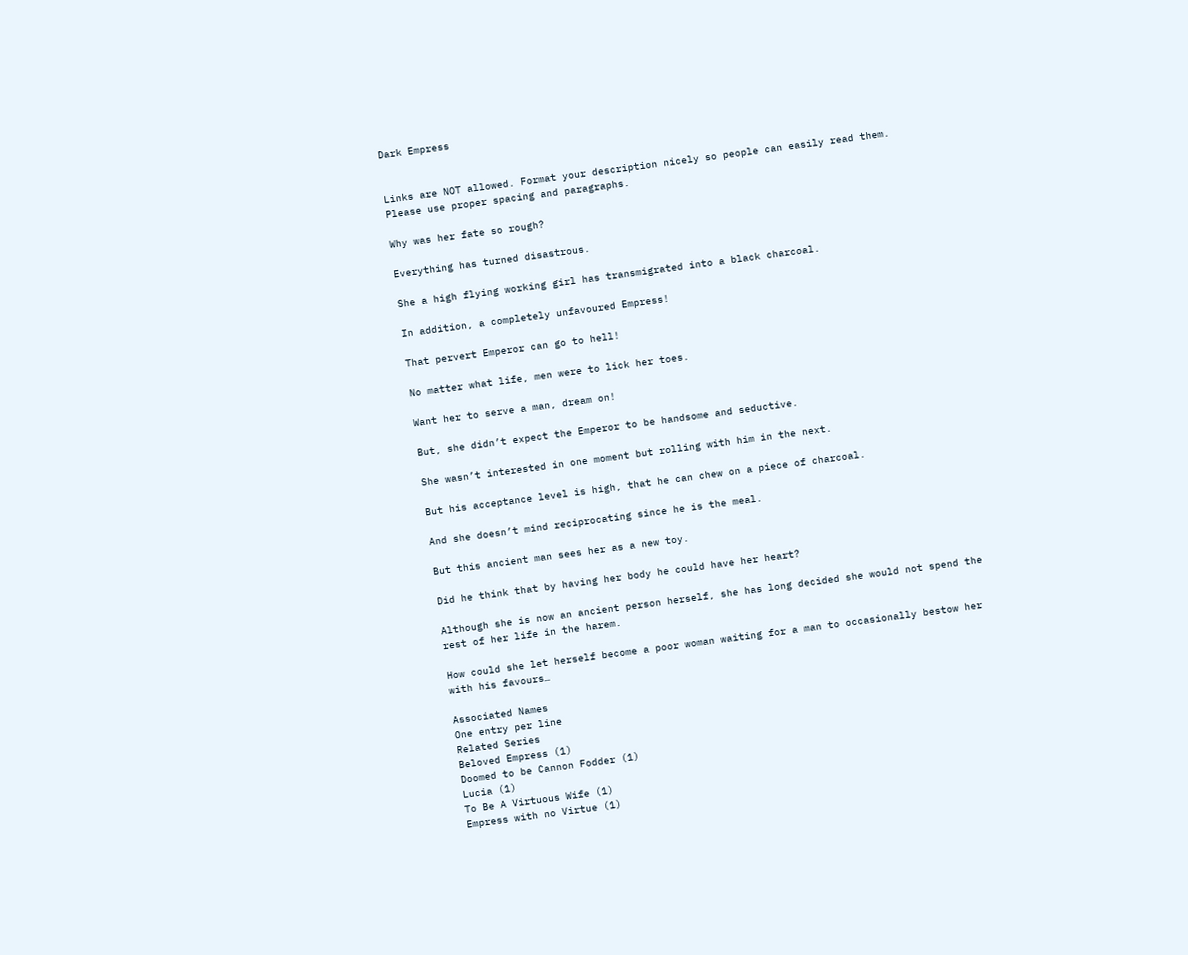Dark Empress


Links are NOT allowed. Format your description nicely so people can easily read them. Please use proper spacing and paragraphs.

Why was her fate so rough?

Everything has turned disastrous.

She a high flying working girl has transmigrated into a black charcoal.

In addition, a completely unfavoured Empress!

That pervert Emperor can go to hell!

No matter what life, men were to lick her toes.

Want her to serve a man, dream on!

But, she didn’t expect the Emperor to be handsome and seductive.

She wasn’t interested in one moment but rolling with him in the next.

But his acceptance level is high, that he can chew on a piece of charcoal.

And she doesn’t mind reciprocating since he is the meal.

But this ancient man sees her as a new toy.

Did he think that by having her body he could have her heart?

Although she is now an ancient person herself, she has long decided she would not spend the rest of her life in the harem.

How could she let herself become a poor woman waiting for a man to occasionally bestow her with his favours…

Associated Names
One entry per line
Related Series
Beloved Empress (1)
Doomed to be Cannon Fodder (1)
Lucia (1)
To Be A Virtuous Wife (1)
Empress with no Virtue (1)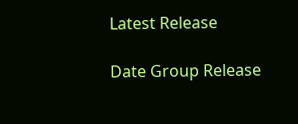Latest Release

Date Group Release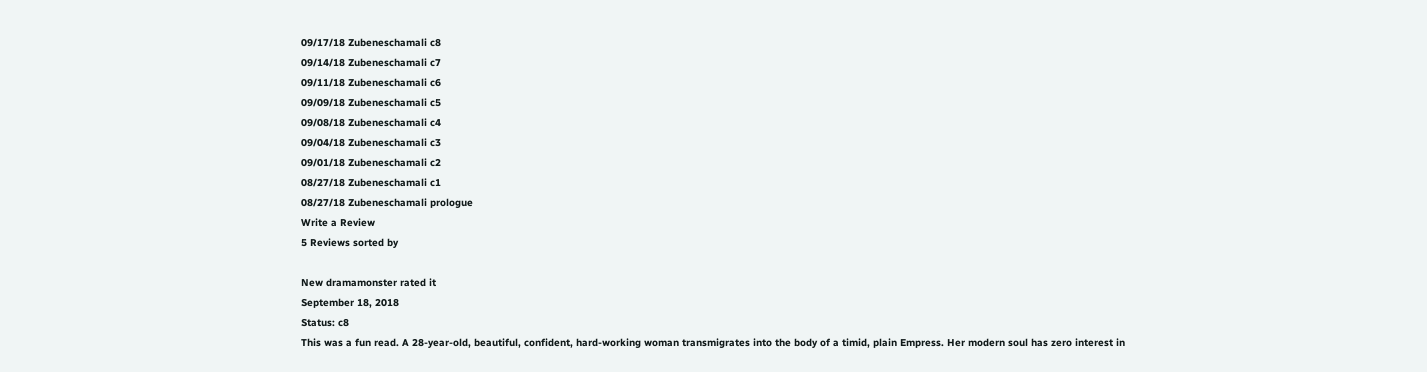09/17/18 Zubeneschamali c8
09/14/18 Zubeneschamali c7
09/11/18 Zubeneschamali c6
09/09/18 Zubeneschamali c5
09/08/18 Zubeneschamali c4
09/04/18 Zubeneschamali c3
09/01/18 Zubeneschamali c2
08/27/18 Zubeneschamali c1
08/27/18 Zubeneschamali prologue
Write a Review
5 Reviews sorted by

New dramamonster rated it
September 18, 2018
Status: c8
This was a fun read. A 28-year-old, beautiful, confident, hard-working woman transmigrates into the body of a timid, plain Empress. Her modern soul has zero interest in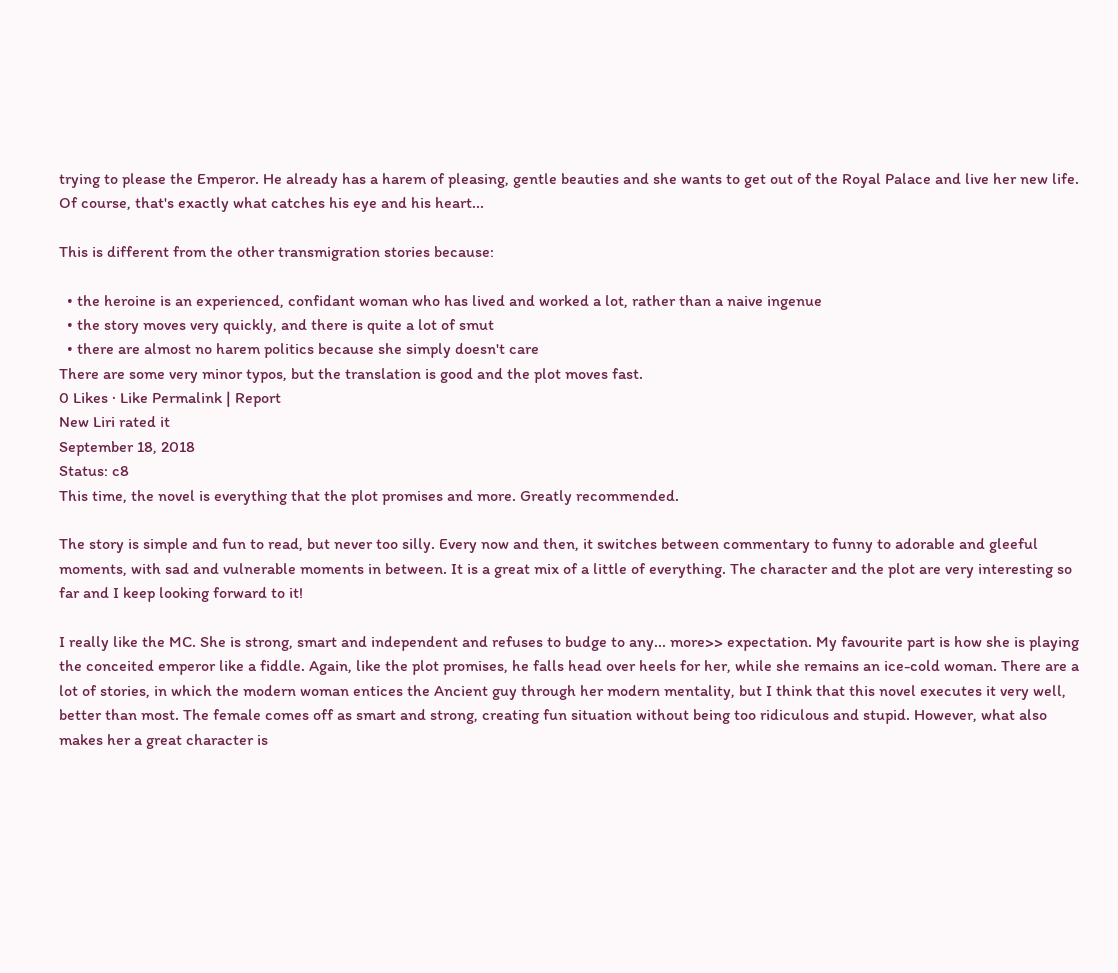trying to please the Emperor. He already has a harem of pleasing, gentle beauties and she wants to get out of the Royal Palace and live her new life. Of course, that's exactly what catches his eye and his heart...

This is different from the other transmigration stories because:

  • the heroine is an experienced, confidant woman who has lived and worked a lot, rather than a naive ingenue
  • the story moves very quickly, and there is quite a lot of smut
  • there are almost no harem politics because she simply doesn't care
There are some very minor typos, but the translation is good and the plot moves fast.
0 Likes · Like Permalink | Report
New Liri rated it
September 18, 2018
Status: c8
This time, the novel is everything that the plot promises and more. Greatly recommended.

The story is simple and fun to read, but never too silly. Every now and then, it switches between commentary to funny to adorable and gleeful moments, with sad and vulnerable moments in between. It is a great mix of a little of everything. The character and the plot are very interesting so far and I keep looking forward to it!

I really like the MC. She is strong, smart and independent and refuses to budge to any... more>> expectation. My favourite part is how she is playing the conceited emperor like a fiddle. Again, like the plot promises, he falls head over heels for her, while she remains an ice-cold woman. There are a lot of stories, in which the modern woman entices the Ancient guy through her modern mentality, but I think that this novel executes it very well, better than most. The female comes off as smart and strong, creating fun situation without being too ridiculous and stupid. However, what also makes her a great character is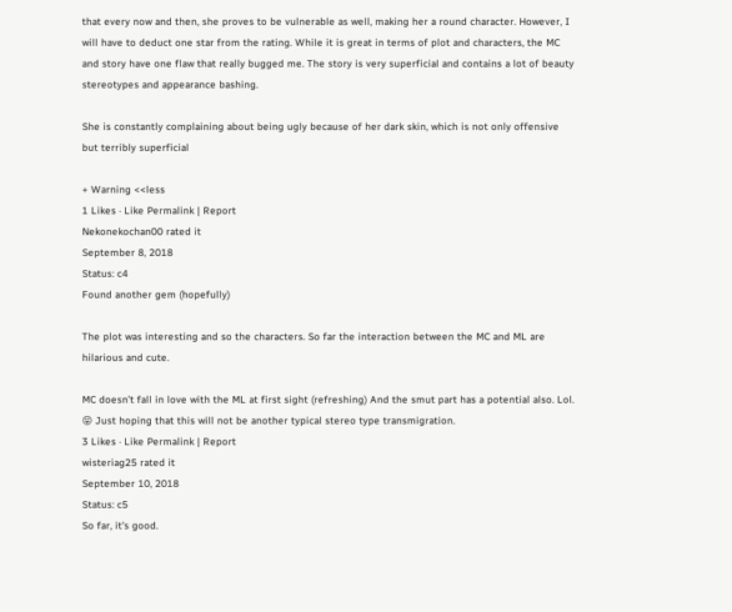that every now and then, she proves to be vulnerable as well, making her a round character. However, I will have to deduct one star from the rating. While it is great in terms of plot and characters, the MC and story have one flaw that really bugged me. The story is very superficial and contains a lot of beauty stereotypes and appearance bashing.

She is constantly complaining about being ugly because of her dark skin, which is not only offensive but terribly superficial

+ Warning <<less
1 Likes · Like Permalink | Report
Nekonekochan00 rated it
September 8, 2018
Status: c4
Found another gem (hopefully)

The plot was interesting and so the characters. So far the interaction between the MC and ML are hilarious and cute.

MC doesn’t fall in love with the ML at first sight (refreshing) And the smut part has a potential also. Lol. 😝 Just hoping that this will not be another typical stereo type transmigration.
3 Likes · Like Permalink | Report
wisteriag25 rated it
September 10, 2018
Status: c5
So far, it's good.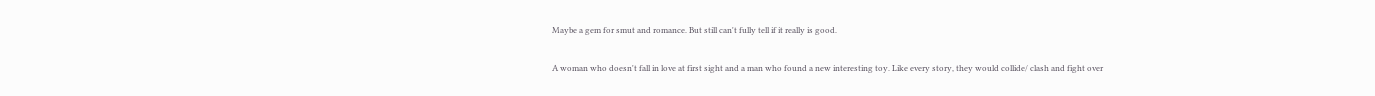Maybe a gem for smut and romance. But still can't fully tell if it really is good.

A woman who doesn't fall in love at first sight and a man who found a new interesting toy. Like every story, they would collide/ clash and fight over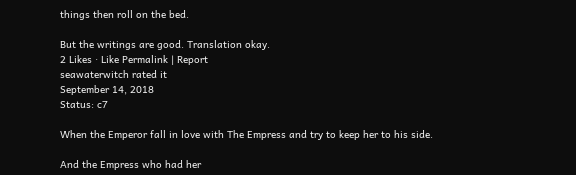things then roll on the bed.

But the writings are good. Translation okay.
2 Likes · Like Permalink | Report
seawaterwitch rated it
September 14, 2018
Status: c7

When the Emperor fall in love with The Empress and try to keep her to his side.

And the Empress who had her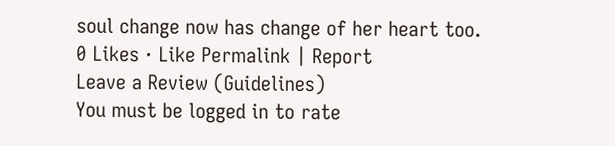soul change now has change of her heart too.
0 Likes · Like Permalink | Report
Leave a Review (Guidelines)
You must be logged in to rate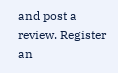and post a review. Register an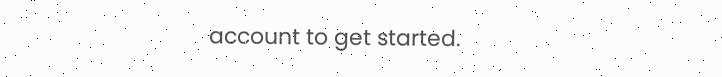account to get started.